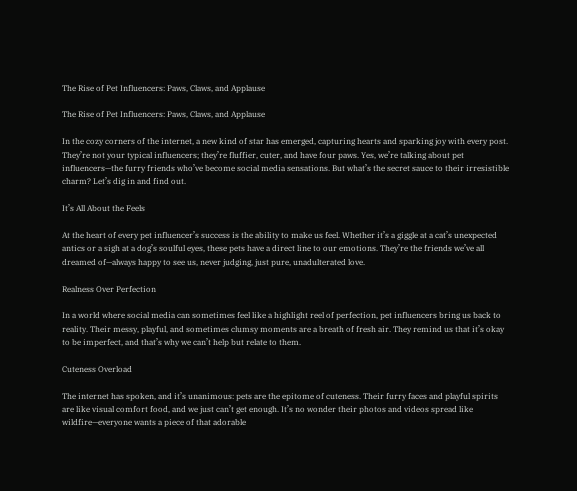The Rise of Pet Influencers: Paws, Claws, and Applause

The Rise of Pet Influencers: Paws, Claws, and Applause

In the cozy corners of the internet, a new kind of star has emerged, capturing hearts and sparking joy with every post. They’re not your typical influencers; they’re fluffier, cuter, and have four paws. Yes, we’re talking about pet influencers—the furry friends who’ve become social media sensations. But what’s the secret sauce to their irresistible charm? Let’s dig in and find out.

It’s All About the Feels

At the heart of every pet influencer’s success is the ability to make us feel. Whether it’s a giggle at a cat’s unexpected antics or a sigh at a dog’s soulful eyes, these pets have a direct line to our emotions. They’re the friends we’ve all dreamed of—always happy to see us, never judging, just pure, unadulterated love.

Realness Over Perfection

In a world where social media can sometimes feel like a highlight reel of perfection, pet influencers bring us back to reality. Their messy, playful, and sometimes clumsy moments are a breath of fresh air. They remind us that it’s okay to be imperfect, and that’s why we can’t help but relate to them.

Cuteness Overload

The internet has spoken, and it’s unanimous: pets are the epitome of cuteness. Their furry faces and playful spirits are like visual comfort food, and we just can’t get enough. It’s no wonder their photos and videos spread like wildfire—everyone wants a piece of that adorable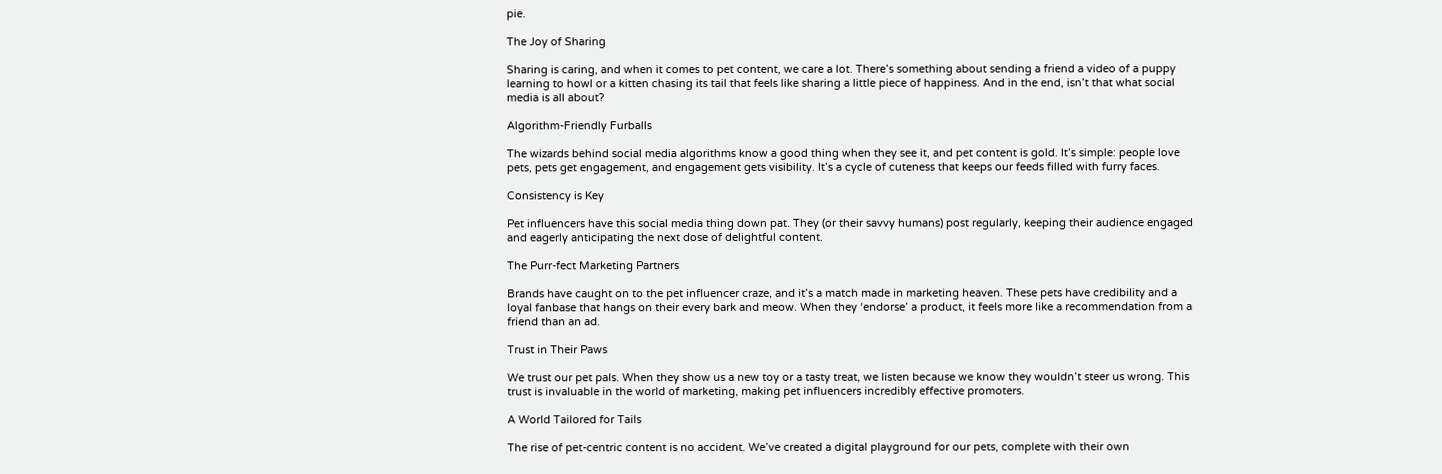pie.

The Joy of Sharing

Sharing is caring, and when it comes to pet content, we care a lot. There’s something about sending a friend a video of a puppy learning to howl or a kitten chasing its tail that feels like sharing a little piece of happiness. And in the end, isn’t that what social media is all about?

Algorithm-Friendly Furballs

The wizards behind social media algorithms know a good thing when they see it, and pet content is gold. It’s simple: people love pets, pets get engagement, and engagement gets visibility. It’s a cycle of cuteness that keeps our feeds filled with furry faces.

Consistency is Key

Pet influencers have this social media thing down pat. They (or their savvy humans) post regularly, keeping their audience engaged and eagerly anticipating the next dose of delightful content.

The Purr-fect Marketing Partners

Brands have caught on to the pet influencer craze, and it’s a match made in marketing heaven. These pets have credibility and a loyal fanbase that hangs on their every bark and meow. When they ‘endorse’ a product, it feels more like a recommendation from a friend than an ad.

Trust in Their Paws

We trust our pet pals. When they show us a new toy or a tasty treat, we listen because we know they wouldn’t steer us wrong. This trust is invaluable in the world of marketing, making pet influencers incredibly effective promoters.

A World Tailored for Tails

The rise of pet-centric content is no accident. We’ve created a digital playground for our pets, complete with their own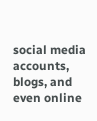social media accounts, blogs, and even online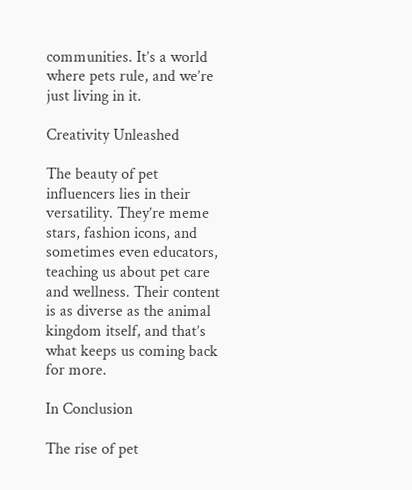communities. It’s a world where pets rule, and we’re just living in it.

Creativity Unleashed

The beauty of pet influencers lies in their versatility. They’re meme stars, fashion icons, and sometimes even educators, teaching us about pet care and wellness. Their content is as diverse as the animal kingdom itself, and that’s what keeps us coming back for more.

In Conclusion

The rise of pet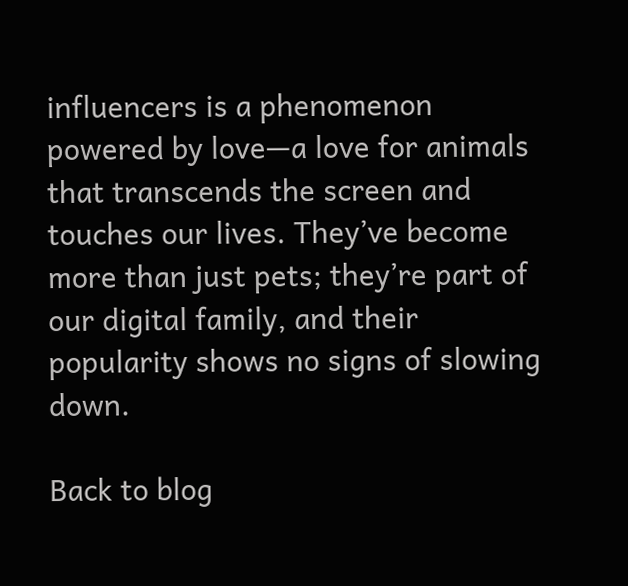influencers is a phenomenon powered by love—a love for animals that transcends the screen and touches our lives. They’ve become more than just pets; they’re part of our digital family, and their popularity shows no signs of slowing down.

Back to blog